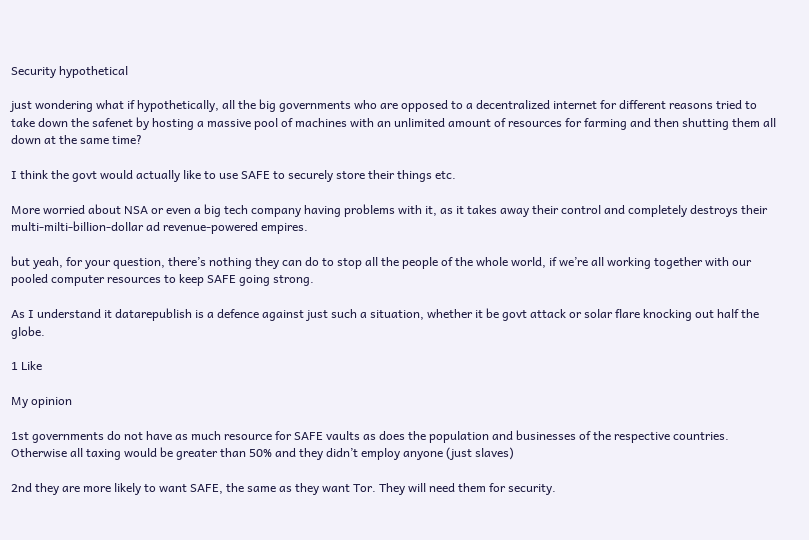Security hypothetical

just wondering what if hypothetically, all the big governments who are opposed to a decentralized internet for different reasons tried to take down the safenet by hosting a massive pool of machines with an unlimited amount of resources for farming and then shutting them all down at the same time?

I think the govt would actually like to use SAFE to securely store their things etc.

More worried about NSA or even a big tech company having problems with it, as it takes away their control and completely destroys their multi-milti-billion-dollar ad revenue-powered empires.

but yeah, for your question, there’s nothing they can do to stop all the people of the whole world, if we’re all working together with our pooled computer resources to keep SAFE going strong.

As I understand it datarepublish is a defence against just such a situation, whether it be govt attack or solar flare knocking out half the globe.

1 Like

My opinion

1st governments do not have as much resource for SAFE vaults as does the population and businesses of the respective countries. Otherwise all taxing would be greater than 50% and they didn’t employ anyone (just slaves)

2nd they are more likely to want SAFE, the same as they want Tor. They will need them for security.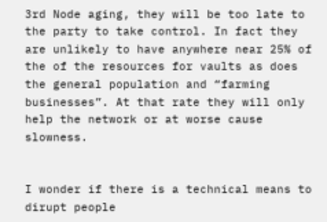3rd Node aging, they will be too late to the party to take control. In fact they are unlikely to have anywhere near 25% of the of the resources for vaults as does the general population and “farming businesses”. At that rate they will only help the network or at worse cause slowness.


I wonder if there is a technical means to dirupt people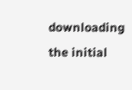downloading the initial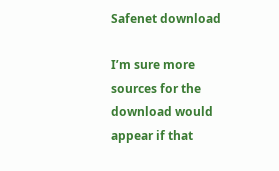Safenet download

I’m sure more sources for the download would appear if that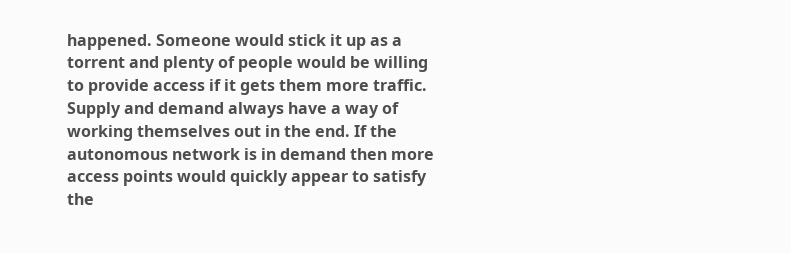happened. Someone would stick it up as a torrent and plenty of people would be willing to provide access if it gets them more traffic. Supply and demand always have a way of working themselves out in the end. If the autonomous network is in demand then more access points would quickly appear to satisfy the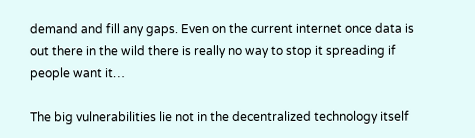demand and fill any gaps. Even on the current internet once data is out there in the wild there is really no way to stop it spreading if people want it…

The big vulnerabilities lie not in the decentralized technology itself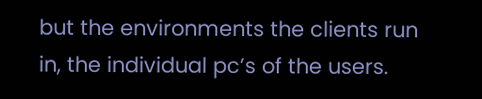but the environments the clients run in, the individual pc’s of the users.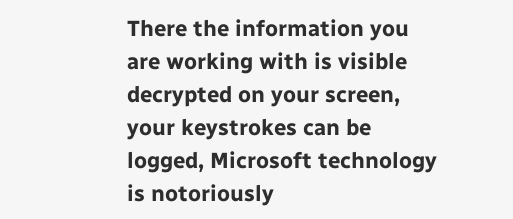There the information you are working with is visible decrypted on your screen, your keystrokes can be logged, Microsoft technology is notoriously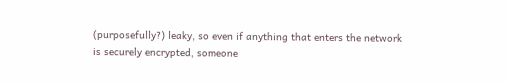(purposefully?) leaky, so even if anything that enters the network is securely encrypted, someone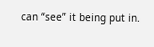can “see” it being put in.